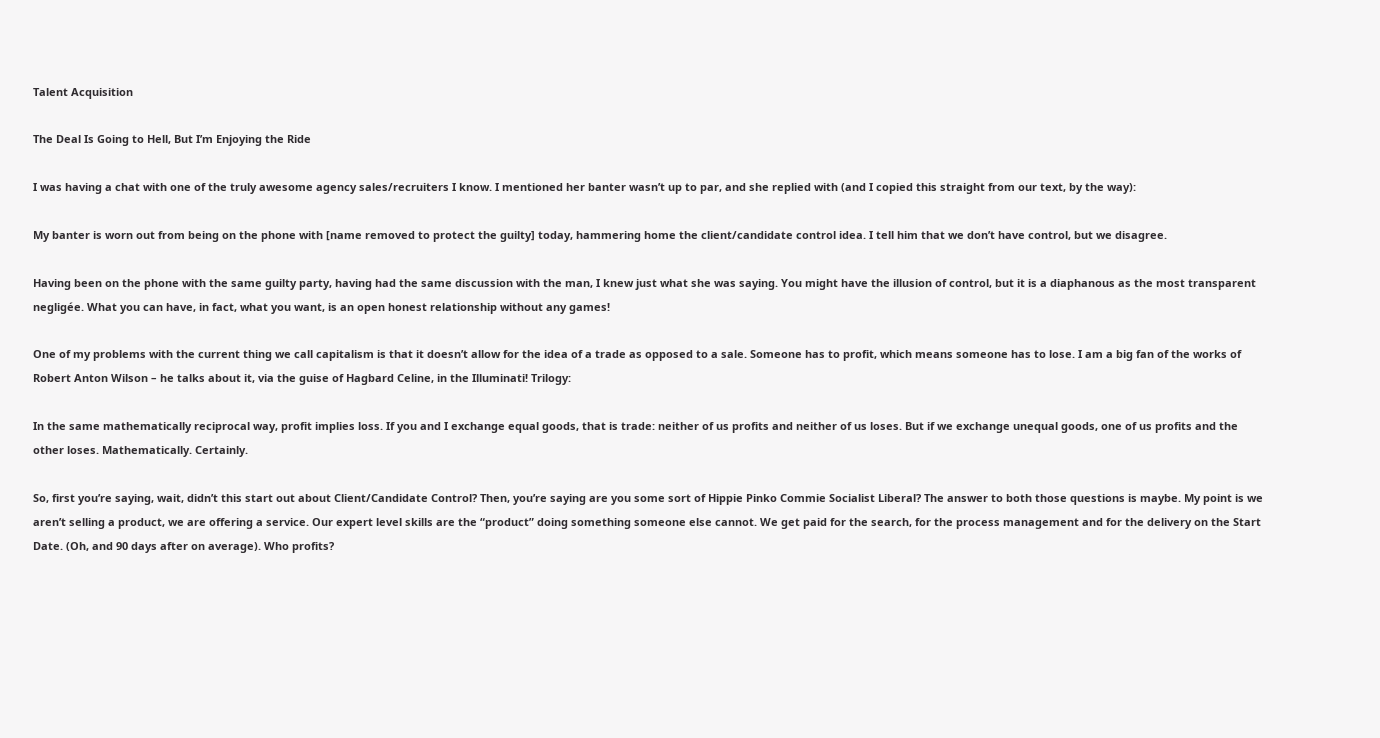Talent Acquisition

The Deal Is Going to Hell, But I’m Enjoying the Ride

I was having a chat with one of the truly awesome agency sales/recruiters I know. I mentioned her banter wasn’t up to par, and she replied with (and I copied this straight from our text, by the way):

My banter is worn out from being on the phone with [name removed to protect the guilty] today, hammering home the client/candidate control idea. I tell him that we don’t have control, but we disagree.

Having been on the phone with the same guilty party, having had the same discussion with the man, I knew just what she was saying. You might have the illusion of control, but it is a diaphanous as the most transparent negligée. What you can have, in fact, what you want, is an open honest relationship without any games!

One of my problems with the current thing we call capitalism is that it doesn’t allow for the idea of a trade as opposed to a sale. Someone has to profit, which means someone has to lose. I am a big fan of the works of Robert Anton Wilson – he talks about it, via the guise of Hagbard Celine, in the Illuminati! Trilogy:

In the same mathematically reciprocal way, profit implies loss. If you and I exchange equal goods, that is trade: neither of us profits and neither of us loses. But if we exchange unequal goods, one of us profits and the other loses. Mathematically. Certainly.

So, first you’re saying, wait, didn’t this start out about Client/Candidate Control? Then, you’re saying are you some sort of Hippie Pinko Commie Socialist Liberal? The answer to both those questions is maybe. My point is we aren’t selling a product, we are offering a service. Our expert level skills are the “product” doing something someone else cannot. We get paid for the search, for the process management and for the delivery on the Start Date. (Oh, and 90 days after on average). Who profits?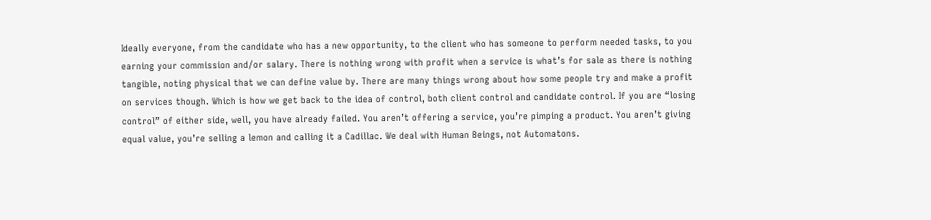Ideally everyone, from the candidate who has a new opportunity, to the client who has someone to perform needed tasks, to you earning your commission and/or salary. There is nothing wrong with profit when a service is what’s for sale as there is nothing tangible, noting physical that we can define value by. There are many things wrong about how some people try and make a profit on services though. Which is how we get back to the idea of control, both client control and candidate control. If you are “losing control” of either side, well, you have already failed. You aren’t offering a service, you’re pimping a product. You aren’t giving equal value, you’re selling a lemon and calling it a Cadillac. We deal with Human Beings, not Automatons.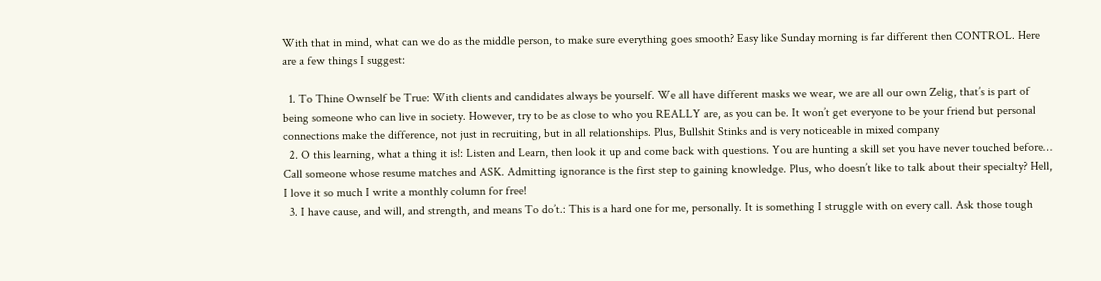With that in mind, what can we do as the middle person, to make sure everything goes smooth? Easy like Sunday morning is far different then CONTROL. Here are a few things I suggest:

  1. To Thine Ownself be True: With clients and candidates always be yourself. We all have different masks we wear, we are all our own Zelig, that’s is part of being someone who can live in society. However, try to be as close to who you REALLY are, as you can be. It won’t get everyone to be your friend but personal connections make the difference, not just in recruiting, but in all relationships. Plus, Bullshit Stinks and is very noticeable in mixed company
  2. O this learning, what a thing it is!: Listen and Learn, then look it up and come back with questions. You are hunting a skill set you have never touched before… Call someone whose resume matches and ASK. Admitting ignorance is the first step to gaining knowledge. Plus, who doesn’t like to talk about their specialty? Hell, I love it so much I write a monthly column for free!
  3. I have cause, and will, and strength, and means To do’t.: This is a hard one for me, personally. It is something I struggle with on every call. Ask those tough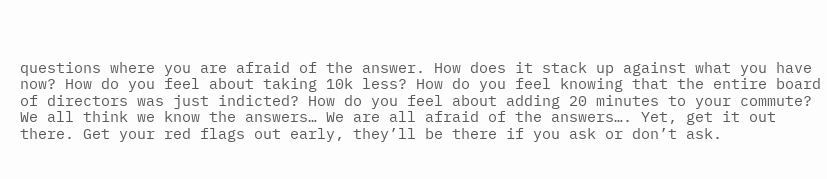questions where you are afraid of the answer. How does it stack up against what you have now? How do you feel about taking 10k less? How do you feel knowing that the entire board of directors was just indicted? How do you feel about adding 20 minutes to your commute? We all think we know the answers… We are all afraid of the answers…. Yet, get it out there. Get your red flags out early, they’ll be there if you ask or don’t ask.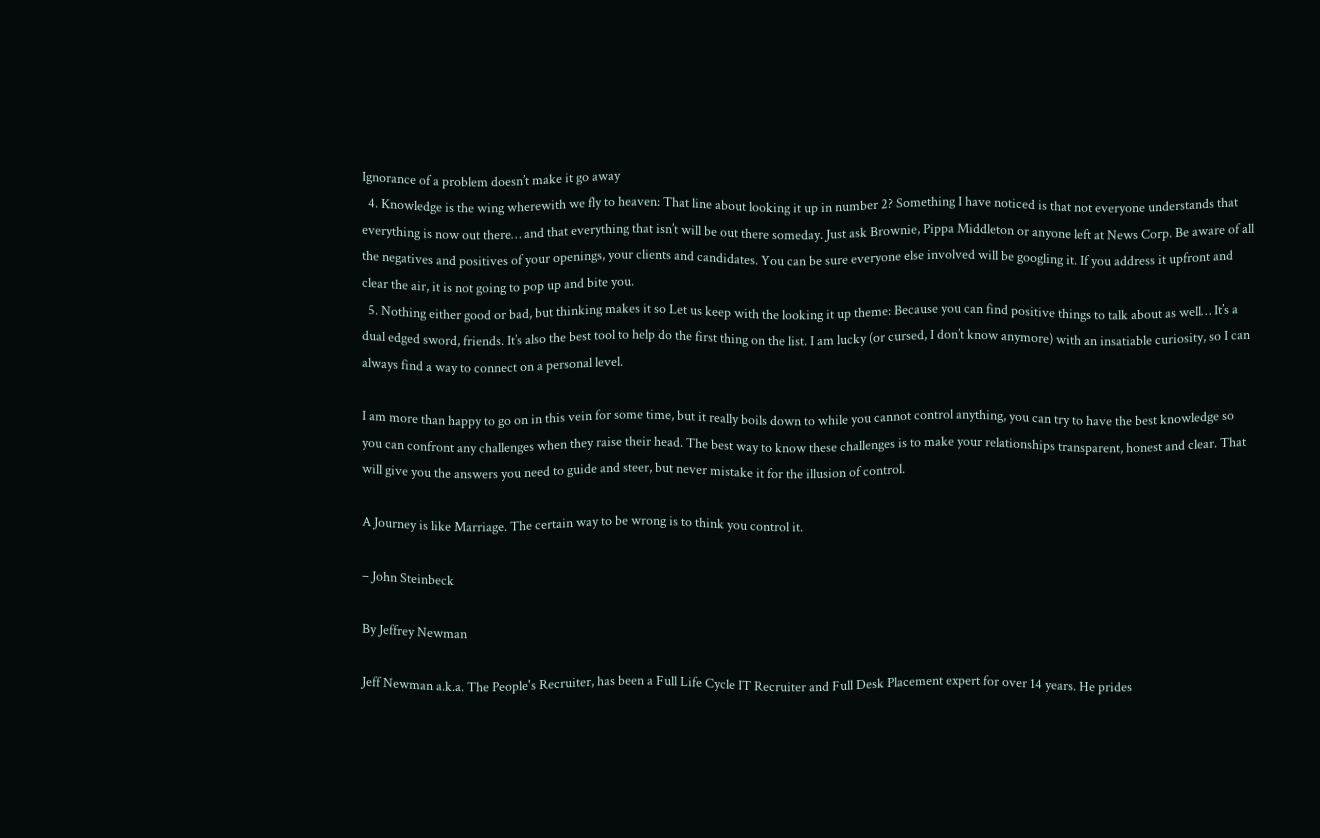Ignorance of a problem doesn’t make it go away
  4. Knowledge is the wing wherewith we fly to heaven: That line about looking it up in number 2? Something I have noticed is that not everyone understands that everything is now out there… and that everything that isn’t will be out there someday. Just ask Brownie, Pippa Middleton or anyone left at News Corp. Be aware of all the negatives and positives of your openings, your clients and candidates. You can be sure everyone else involved will be googling it. If you address it upfront and clear the air, it is not going to pop up and bite you.
  5. Nothing either good or bad, but thinking makes it so Let us keep with the looking it up theme: Because you can find positive things to talk about as well… It’s a dual edged sword, friends. It’s also the best tool to help do the first thing on the list. I am lucky (or cursed, I don’t know anymore) with an insatiable curiosity, so I can always find a way to connect on a personal level.

I am more than happy to go on in this vein for some time, but it really boils down to while you cannot control anything, you can try to have the best knowledge so you can confront any challenges when they raise their head. The best way to know these challenges is to make your relationships transparent, honest and clear. That will give you the answers you need to guide and steer, but never mistake it for the illusion of control.

A Journey is like Marriage. The certain way to be wrong is to think you control it.

– John Steinbeck

By Jeffrey Newman

Jeff Newman a.k.a. The People's Recruiter, has been a Full Life Cycle IT Recruiter and Full Desk Placement expert for over 14 years. He prides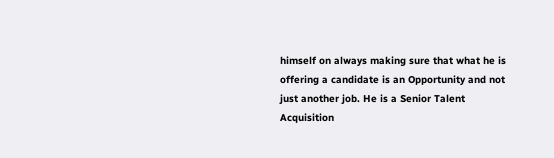himself on always making sure that what he is offering a candidate is an Opportunity and not just another job. He is a Senior Talent Acquisition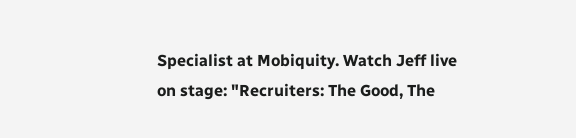Specialist at Mobiquity. Watch Jeff live on stage: "Recruiters: The Good, The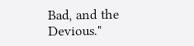Bad, and the Devious."